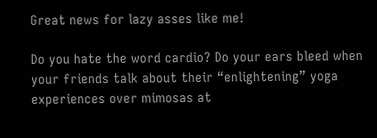Great news for lazy asses like me!

Do you hate the word cardio? Do your ears bleed when your friends talk about their “enlightening” yoga experiences over mimosas at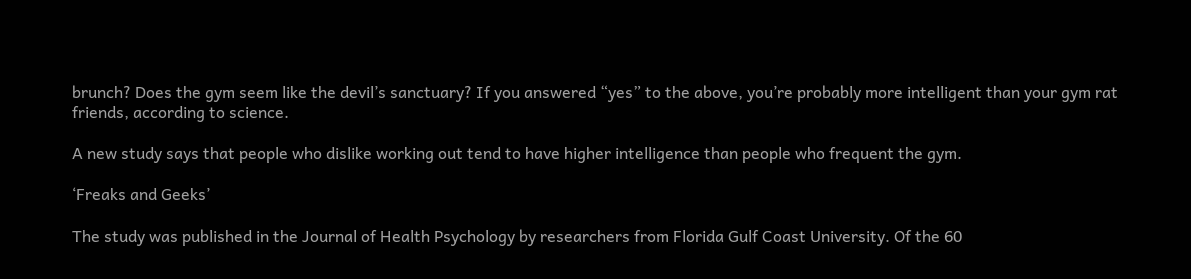brunch? Does the gym seem like the devil’s sanctuary? If you answered “yes” to the above, you’re probably more intelligent than your gym rat friends, according to science.

A new study says that people who dislike working out tend to have higher intelligence than people who frequent the gym.

‘Freaks and Geeks’

The study was published in the Journal of Health Psychology by researchers from Florida Gulf Coast University. Of the 60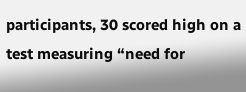participants, 30 scored high on a test measuring “need for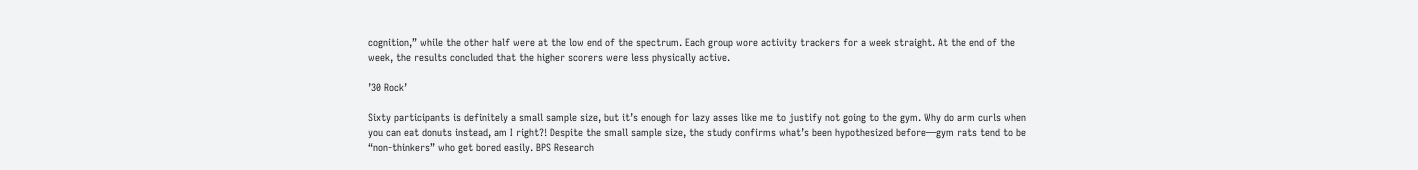cognition,” while the other half were at the low end of the spectrum. Each group wore activity trackers for a week straight. At the end of the week, the results concluded that the higher scorers were less physically active.

’30 Rock’

Sixty participants is definitely a small sample size, but it’s enough for lazy asses like me to justify not going to the gym. Why do arm curls when you can eat donuts instead, am I right?! Despite the small sample size, the study confirms what’s been hypothesized before—gym rats tend to be “non-thinkers” who get bored easily. BPS Research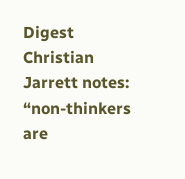Digest Christian Jarrett notes: “non-thinkers are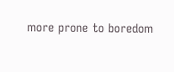more prone to boredom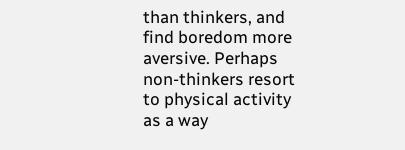than thinkers, and find boredom more aversive. Perhaps non-thinkers resort to physical activity as a way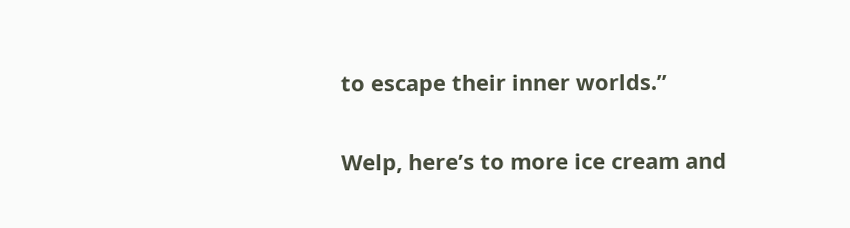to escape their inner worlds.”

Welp, here’s to more ice cream and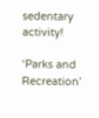sedentary activity!

‘Parks and Recreation’